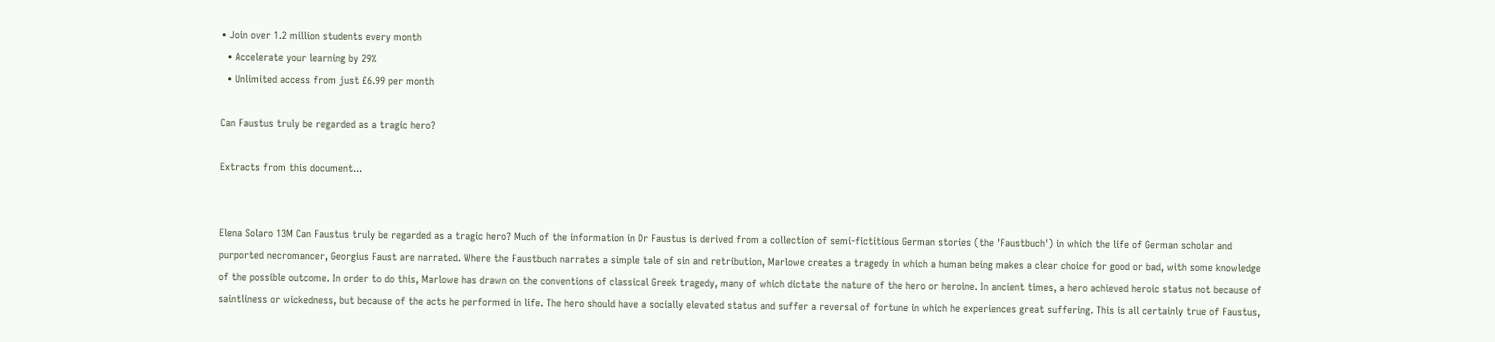• Join over 1.2 million students every month
  • Accelerate your learning by 29%
  • Unlimited access from just £6.99 per month

Can Faustus truly be regarded as a tragic hero?

Extracts from this document...


Elena Solaro 13M Can Faustus truly be regarded as a tragic hero? Much of the information in Dr Faustus is derived from a collection of semi-fictitious German stories (the 'Faustbuch') in which the life of German scholar and purported necromancer, Georgius Faust are narrated. Where the Faustbuch narrates a simple tale of sin and retribution, Marlowe creates a tragedy in which a human being makes a clear choice for good or bad, with some knowledge of the possible outcome. In order to do this, Marlowe has drawn on the conventions of classical Greek tragedy, many of which dictate the nature of the hero or heroine. In ancient times, a hero achieved heroic status not because of saintliness or wickedness, but because of the acts he performed in life. The hero should have a socially elevated status and suffer a reversal of fortune in which he experiences great suffering. This is all certainly true of Faustus,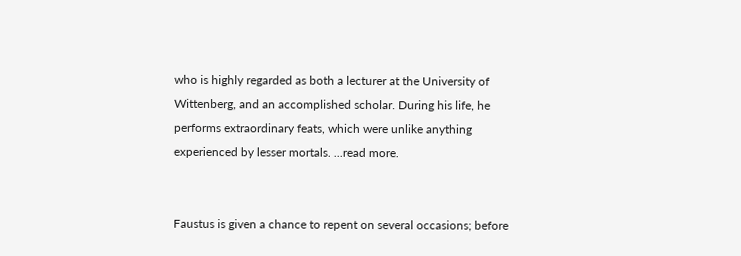who is highly regarded as both a lecturer at the University of Wittenberg, and an accomplished scholar. During his life, he performs extraordinary feats, which were unlike anything experienced by lesser mortals. ...read more.


Faustus is given a chance to repent on several occasions; before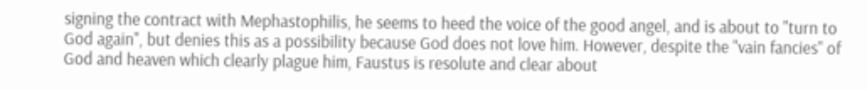signing the contract with Mephastophilis, he seems to heed the voice of the good angel, and is about to "turn to God again", but denies this as a possibility because God does not love him. However, despite the "vain fancies" of God and heaven which clearly plague him, Faustus is resolute and clear about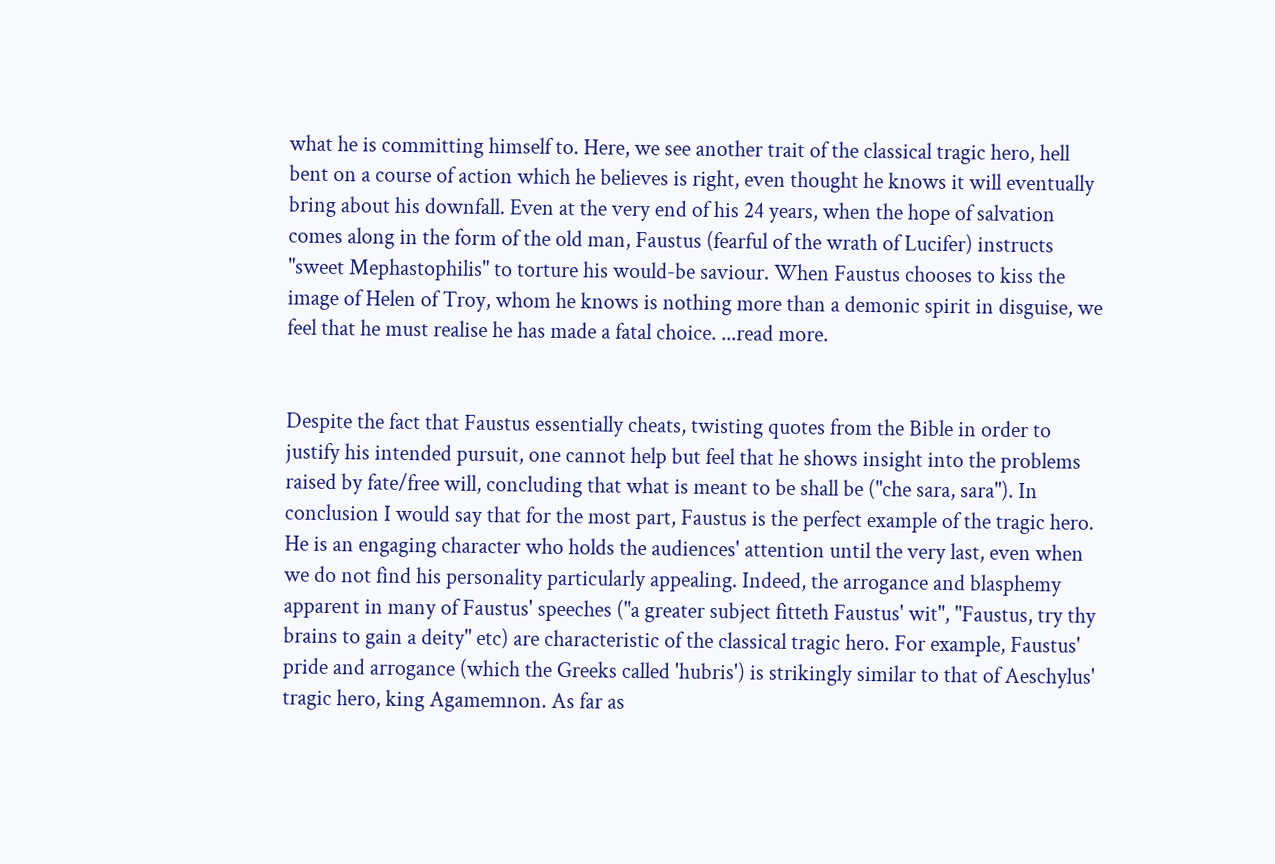what he is committing himself to. Here, we see another trait of the classical tragic hero, hell bent on a course of action which he believes is right, even thought he knows it will eventually bring about his downfall. Even at the very end of his 24 years, when the hope of salvation comes along in the form of the old man, Faustus (fearful of the wrath of Lucifer) instructs "sweet Mephastophilis" to torture his would-be saviour. When Faustus chooses to kiss the image of Helen of Troy, whom he knows is nothing more than a demonic spirit in disguise, we feel that he must realise he has made a fatal choice. ...read more.


Despite the fact that Faustus essentially cheats, twisting quotes from the Bible in order to justify his intended pursuit, one cannot help but feel that he shows insight into the problems raised by fate/free will, concluding that what is meant to be shall be ("che sara, sara"). In conclusion I would say that for the most part, Faustus is the perfect example of the tragic hero. He is an engaging character who holds the audiences' attention until the very last, even when we do not find his personality particularly appealing. Indeed, the arrogance and blasphemy apparent in many of Faustus' speeches ("a greater subject fitteth Faustus' wit", "Faustus, try thy brains to gain a deity" etc) are characteristic of the classical tragic hero. For example, Faustus' pride and arrogance (which the Greeks called 'hubris') is strikingly similar to that of Aeschylus' tragic hero, king Agamemnon. As far as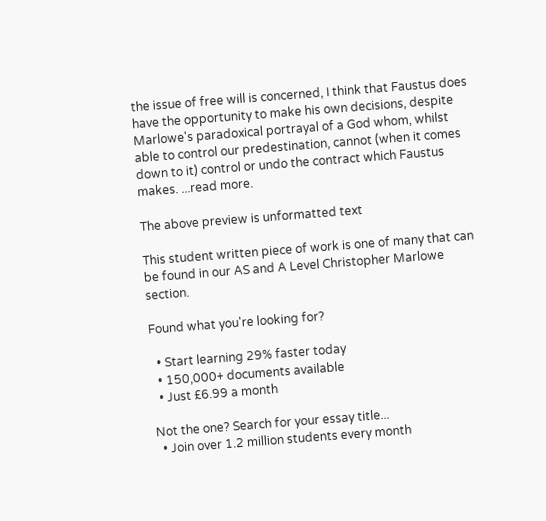the issue of free will is concerned, I think that Faustus does have the opportunity to make his own decisions, despite Marlowe's paradoxical portrayal of a God whom, whilst able to control our predestination, cannot (when it comes down to it) control or undo the contract which Faustus makes. ...read more.

The above preview is unformatted text

This student written piece of work is one of many that can be found in our AS and A Level Christopher Marlowe section.

Found what you're looking for?

  • Start learning 29% faster today
  • 150,000+ documents available
  • Just £6.99 a month

Not the one? Search for your essay title...
  • Join over 1.2 million students every month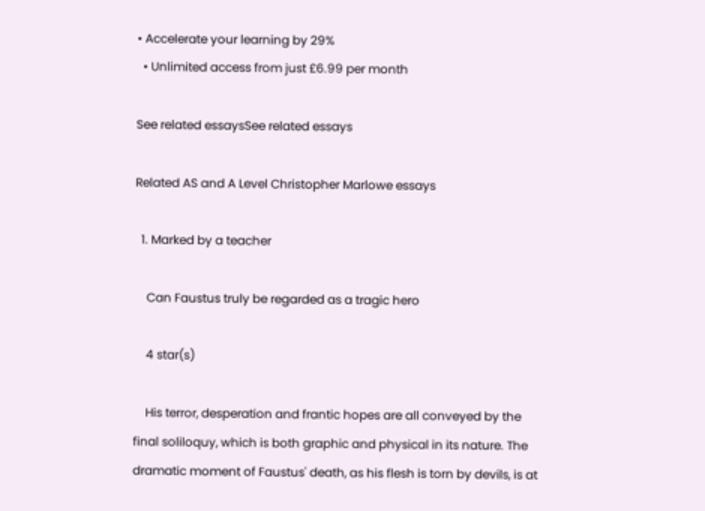• Accelerate your learning by 29%
  • Unlimited access from just £6.99 per month

See related essaysSee related essays

Related AS and A Level Christopher Marlowe essays

  1. Marked by a teacher

    Can Faustus truly be regarded as a tragic hero

    4 star(s)

    His terror, desperation and frantic hopes are all conveyed by the final soliloquy, which is both graphic and physical in its nature. The dramatic moment of Faustus' death, as his flesh is torn by devils, is at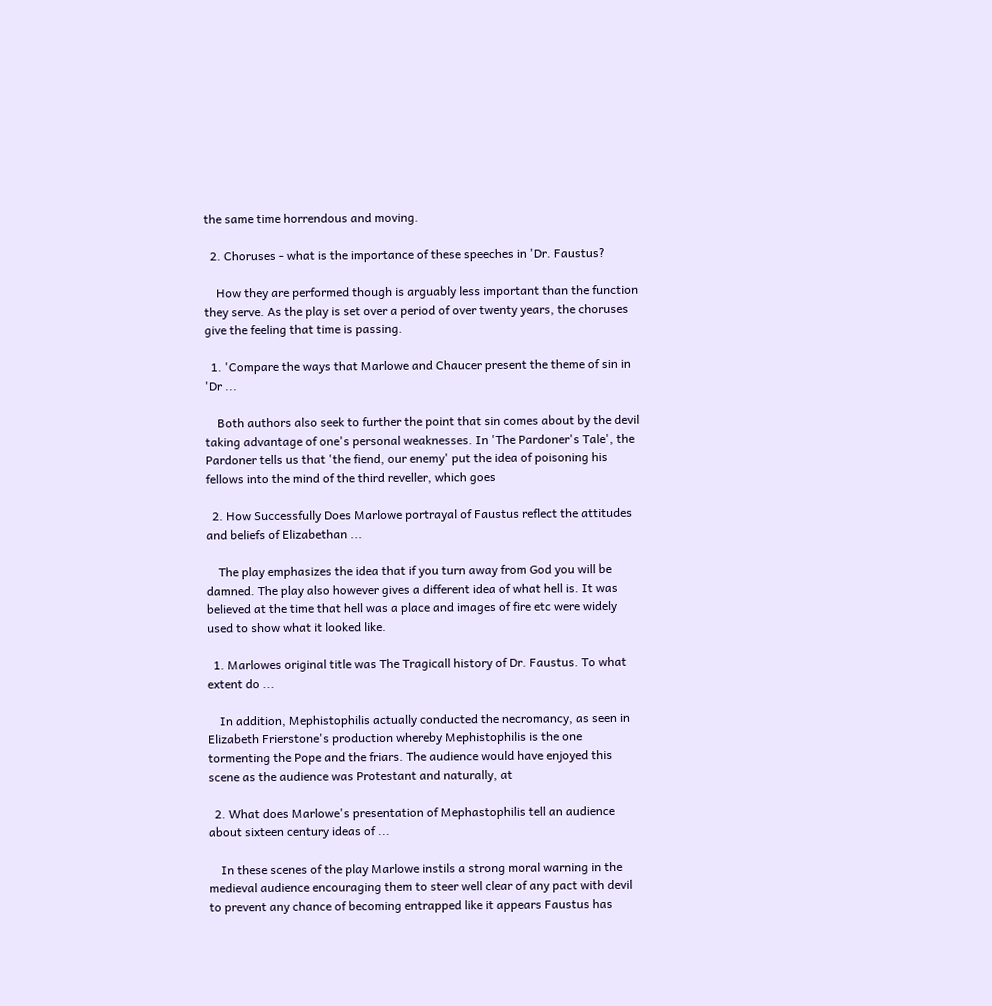the same time horrendous and moving.

  2. Choruses - what is the importance of these speeches in 'Dr. Faustus?

    How they are performed though is arguably less important than the function they serve. As the play is set over a period of over twenty years, the choruses give the feeling that time is passing.

  1. 'Compare the ways that Marlowe and Chaucer present the theme of sin in 'Dr ...

    Both authors also seek to further the point that sin comes about by the devil taking advantage of one's personal weaknesses. In 'The Pardoner's Tale', the Pardoner tells us that 'the fiend, our enemy' put the idea of poisoning his fellows into the mind of the third reveller, which goes

  2. How Successfully Does Marlowe portrayal of Faustus reflect the attitudes and beliefs of Elizabethan ...

    The play emphasizes the idea that if you turn away from God you will be damned. The play also however gives a different idea of what hell is. It was believed at the time that hell was a place and images of fire etc were widely used to show what it looked like.

  1. Marlowes original title was The Tragicall history of Dr. Faustus. To what extent do ...

    In addition, Mephistophilis actually conducted the necromancy, as seen in Elizabeth Frierstone's production whereby Mephistophilis is the one tormenting the Pope and the friars. The audience would have enjoyed this scene as the audience was Protestant and naturally, at

  2. What does Marlowe's presentation of Mephastophilis tell an audience about sixteen century ideas of ...

    In these scenes of the play Marlowe instils a strong moral warning in the medieval audience encouraging them to steer well clear of any pact with devil to prevent any chance of becoming entrapped like it appears Faustus has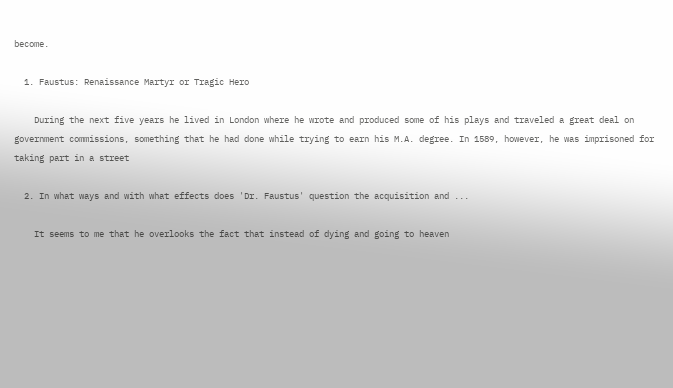become.

  1. Faustus: Renaissance Martyr or Tragic Hero

    During the next five years he lived in London where he wrote and produced some of his plays and traveled a great deal on government commissions, something that he had done while trying to earn his M.A. degree. In 1589, however, he was imprisoned for taking part in a street

  2. In what ways and with what effects does 'Dr. Faustus' question the acquisition and ...

    It seems to me that he overlooks the fact that instead of dying and going to heaven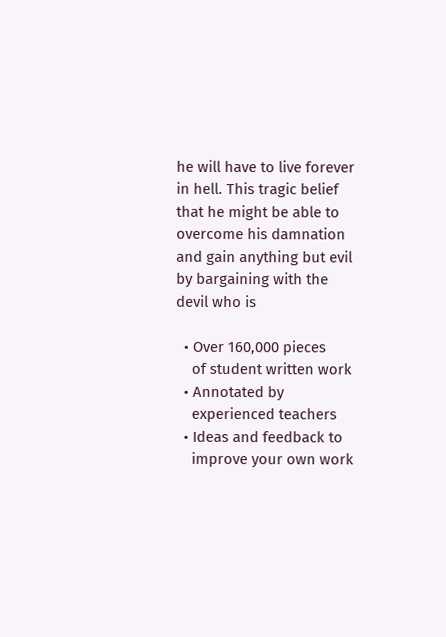he will have to live forever in hell. This tragic belief that he might be able to overcome his damnation and gain anything but evil by bargaining with the devil who is

  • Over 160,000 pieces
    of student written work
  • Annotated by
    experienced teachers
  • Ideas and feedback to
    improve your own work